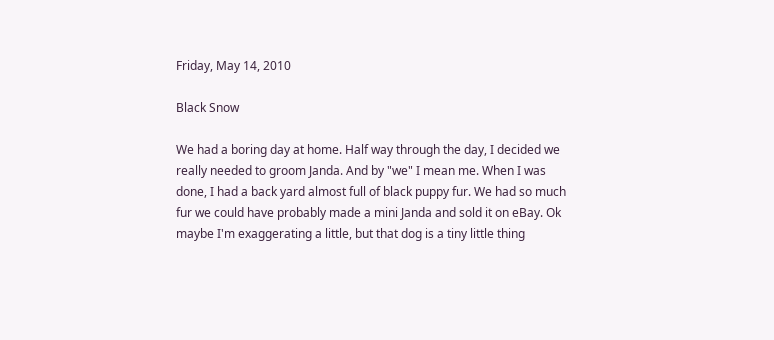Friday, May 14, 2010

Black Snow

We had a boring day at home. Half way through the day, I decided we really needed to groom Janda. And by "we" I mean me. When I was done, I had a back yard almost full of black puppy fur. We had so much fur we could have probably made a mini Janda and sold it on eBay. Ok maybe I'm exaggerating a little, but that dog is a tiny little thing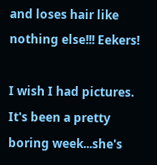and loses hair like nothing else!!! Eekers!

I wish I had pictures. It's been a pretty boring week...she's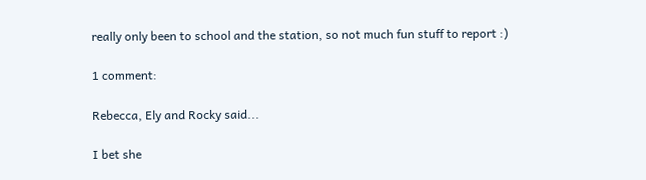really only been to school and the station, so not much fun stuff to report :)

1 comment:

Rebecca, Ely and Rocky said...

I bet she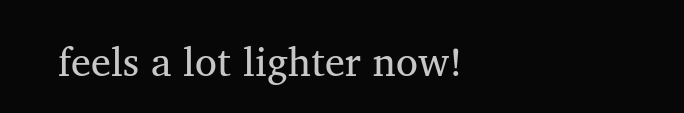feels a lot lighter now!